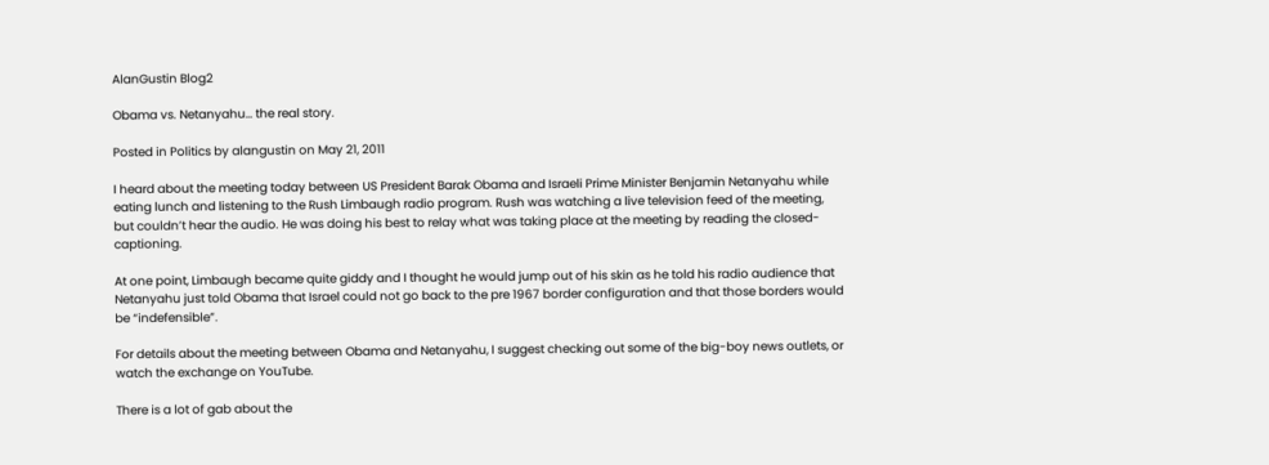AlanGustin Blog2

Obama vs. Netanyahu… the real story.

Posted in Politics by alangustin on May 21, 2011

I heard about the meeting today between US President Barak Obama and Israeli Prime Minister Benjamin Netanyahu while eating lunch and listening to the Rush Limbaugh radio program. Rush was watching a live television feed of the meeting, but couldn’t hear the audio. He was doing his best to relay what was taking place at the meeting by reading the closed-captioning.

At one point, Limbaugh became quite giddy and I thought he would jump out of his skin as he told his radio audience that Netanyahu just told Obama that Israel could not go back to the pre 1967 border configuration and that those borders would be “indefensible”.

For details about the meeting between Obama and Netanyahu, I suggest checking out some of the big-boy news outlets, or watch the exchange on YouTube.

There is a lot of gab about the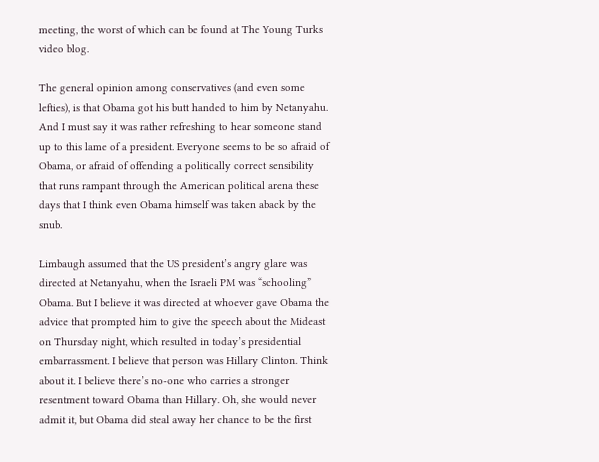meeting, the worst of which can be found at The Young Turks video blog.

The general opinion among conservatives (and even some lefties), is that Obama got his butt handed to him by Netanyahu. And I must say it was rather refreshing to hear someone stand up to this lame of a president. Everyone seems to be so afraid of Obama, or afraid of offending a politically correct sensibility that runs rampant through the American political arena these days that I think even Obama himself was taken aback by the snub.

Limbaugh assumed that the US president’s angry glare was directed at Netanyahu, when the Israeli PM was “schooling” Obama. But I believe it was directed at whoever gave Obama the advice that prompted him to give the speech about the Mideast on Thursday night, which resulted in today’s presidential embarrassment. I believe that person was Hillary Clinton. Think about it. I believe there’s no-one who carries a stronger resentment toward Obama than Hillary. Oh, she would never admit it, but Obama did steal away her chance to be the first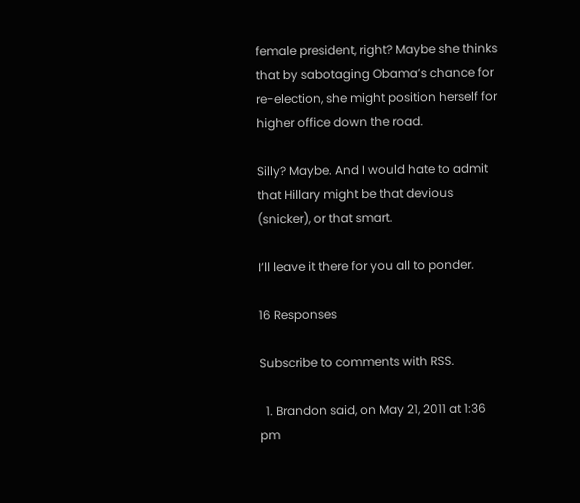female president, right? Maybe she thinks that by sabotaging Obama’s chance for re-election, she might position herself for higher office down the road.

Silly? Maybe. And I would hate to admit that Hillary might be that devious (snicker), or that smart.

I’ll leave it there for you all to ponder.

16 Responses

Subscribe to comments with RSS.

  1. Brandon said, on May 21, 2011 at 1:36 pm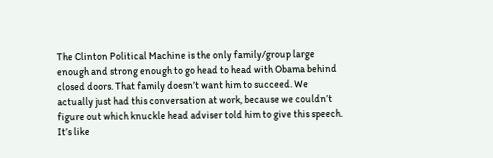The Clinton Political Machine is the only family/group large enough and strong enough to go head to head with Obama behind closed doors. That family doesn’t want him to succeed. We actually just had this conversation at work, because we couldn’t figure out which knuckle head adviser told him to give this speech. It’s like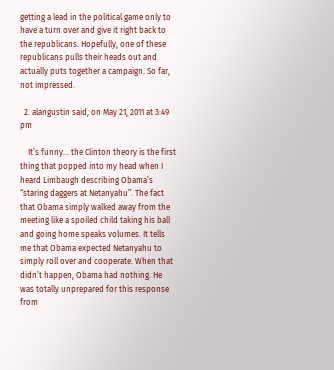getting a lead in the political game only to have a turn over and give it right back to the republicans. Hopefully, one of these republicans pulls their heads out and actually puts together a campaign. So far, not impressed.

  2. alangustin said, on May 21, 2011 at 3:49 pm

    It’s funny… the Clinton theory is the first thing that popped into my head when I heard Limbaugh describing Obama’s “staring daggers at Netanyahu”. The fact that Obama simply walked away from the meeting like a spoiled child taking his ball and going home speaks volumes. It tells me that Obama expected Netanyahu to simply roll over and cooperate. When that didn’t happen, Obama had nothing. He was totally unprepared for this response from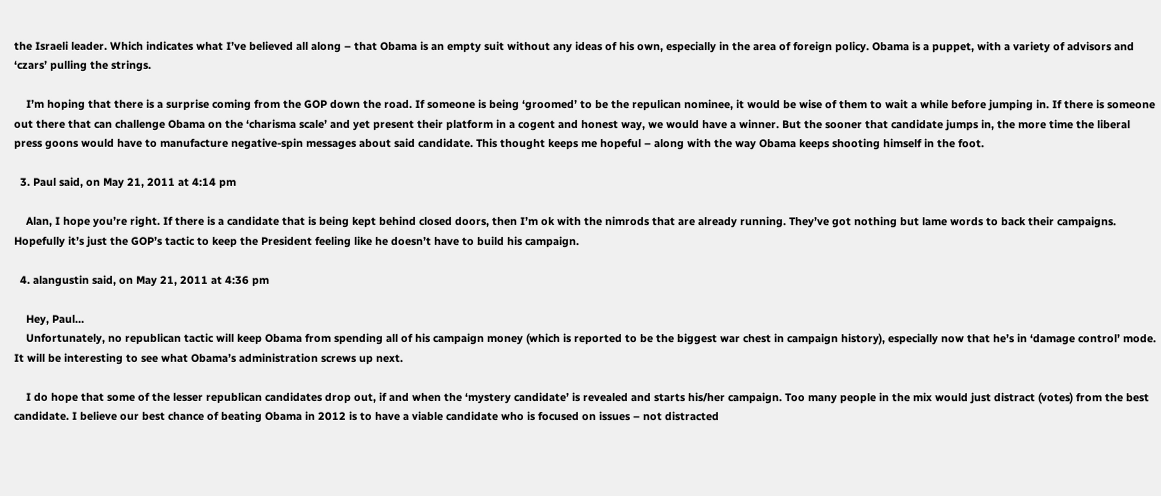the Israeli leader. Which indicates what I’ve believed all along – that Obama is an empty suit without any ideas of his own, especially in the area of foreign policy. Obama is a puppet, with a variety of advisors and ‘czars’ pulling the strings.

    I’m hoping that there is a surprise coming from the GOP down the road. If someone is being ‘groomed’ to be the repulican nominee, it would be wise of them to wait a while before jumping in. If there is someone out there that can challenge Obama on the ‘charisma scale’ and yet present their platform in a cogent and honest way, we would have a winner. But the sooner that candidate jumps in, the more time the liberal press goons would have to manufacture negative-spin messages about said candidate. This thought keeps me hopeful – along with the way Obama keeps shooting himself in the foot.

  3. Paul said, on May 21, 2011 at 4:14 pm

    Alan, I hope you’re right. If there is a candidate that is being kept behind closed doors, then I’m ok with the nimrods that are already running. They’ve got nothing but lame words to back their campaigns. Hopefully it’s just the GOP’s tactic to keep the President feeling like he doesn’t have to build his campaign.

  4. alangustin said, on May 21, 2011 at 4:36 pm

    Hey, Paul…
    Unfortunately, no republican tactic will keep Obama from spending all of his campaign money (which is reported to be the biggest war chest in campaign history), especially now that he’s in ‘damage control’ mode. It will be interesting to see what Obama’s administration screws up next.

    I do hope that some of the lesser republican candidates drop out, if and when the ‘mystery candidate’ is revealed and starts his/her campaign. Too many people in the mix would just distract (votes) from the best candidate. I believe our best chance of beating Obama in 2012 is to have a viable candidate who is focused on issues – not distracted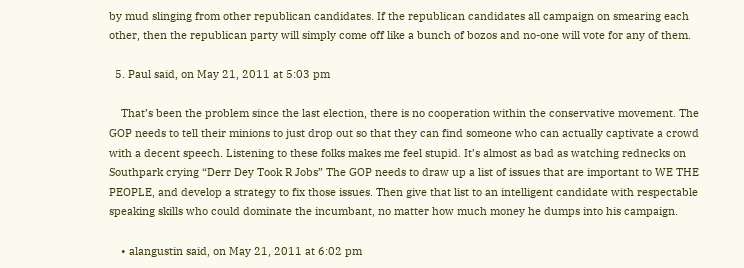by mud slinging from other republican candidates. If the republican candidates all campaign on smearing each other, then the republican party will simply come off like a bunch of bozos and no-one will vote for any of them.

  5. Paul said, on May 21, 2011 at 5:03 pm

    That’s been the problem since the last election, there is no cooperation within the conservative movement. The GOP needs to tell their minions to just drop out so that they can find someone who can actually captivate a crowd with a decent speech. Listening to these folks makes me feel stupid. It’s almost as bad as watching rednecks on Southpark crying “Derr Dey Took R Jobs” The GOP needs to draw up a list of issues that are important to WE THE PEOPLE, and develop a strategy to fix those issues. Then give that list to an intelligent candidate with respectable speaking skills who could dominate the incumbant, no matter how much money he dumps into his campaign.

    • alangustin said, on May 21, 2011 at 6:02 pm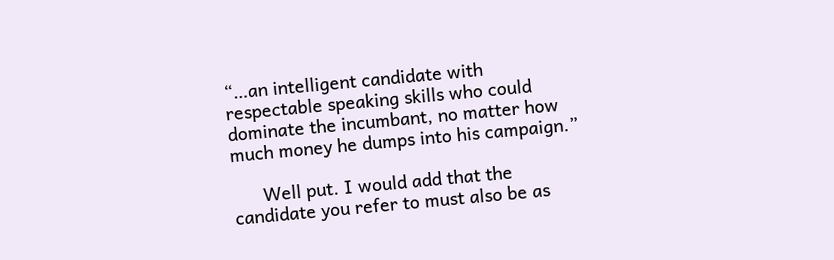“…an intelligent candidate with respectable speaking skills who could dominate the incumbant, no matter how much money he dumps into his campaign.”

      Well put. I would add that the candidate you refer to must also be as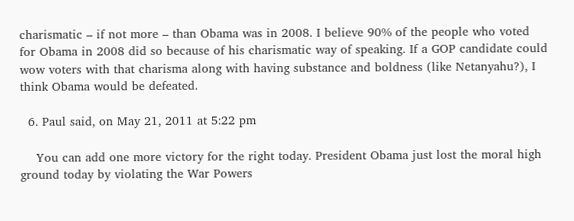charismatic – if not more – than Obama was in 2008. I believe 90% of the people who voted for Obama in 2008 did so because of his charismatic way of speaking. If a GOP candidate could wow voters with that charisma along with having substance and boldness (like Netanyahu?), I think Obama would be defeated.

  6. Paul said, on May 21, 2011 at 5:22 pm

    You can add one more victory for the right today. President Obama just lost the moral high ground today by violating the War Powers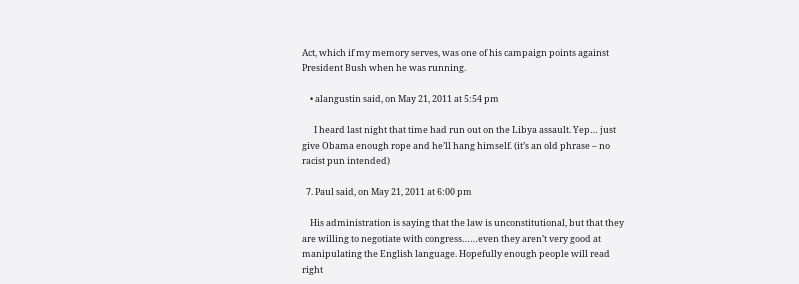Act, which if my memory serves, was one of his campaign points against President Bush when he was running.

    • alangustin said, on May 21, 2011 at 5:54 pm

      I heard last night that time had run out on the Libya assault. Yep… just give Obama enough rope and he’ll hang himself. (it’s an old phrase – no racist pun intended)

  7. Paul said, on May 21, 2011 at 6:00 pm

    His administration is saying that the law is unconstitutional, but that they are willing to negotiate with congress……even they aren’t very good at manipulating the English language. Hopefully enough people will read right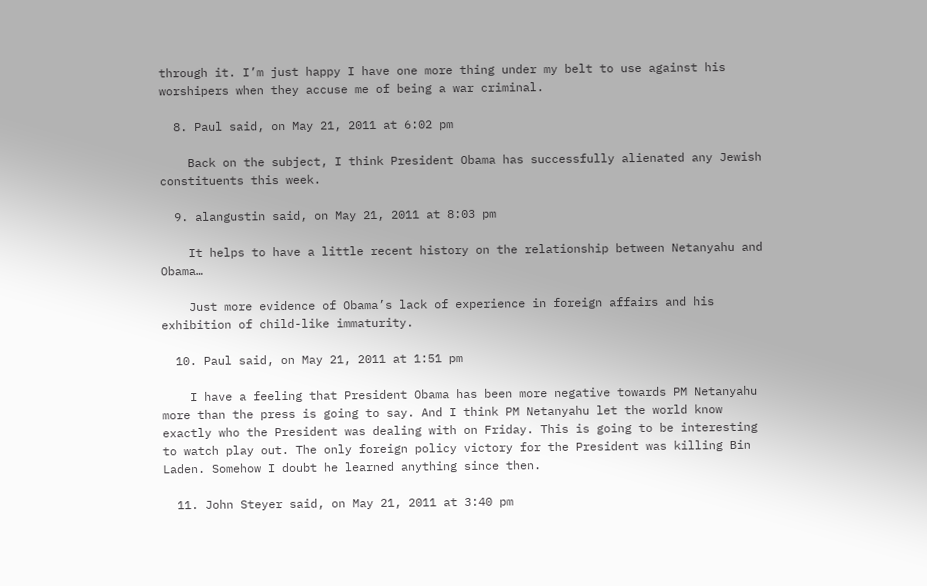through it. I’m just happy I have one more thing under my belt to use against his worshipers when they accuse me of being a war criminal.

  8. Paul said, on May 21, 2011 at 6:02 pm

    Back on the subject, I think President Obama has successfully alienated any Jewish constituents this week.

  9. alangustin said, on May 21, 2011 at 8:03 pm

    It helps to have a little recent history on the relationship between Netanyahu and Obama…

    Just more evidence of Obama’s lack of experience in foreign affairs and his exhibition of child-like immaturity.

  10. Paul said, on May 21, 2011 at 1:51 pm

    I have a feeling that President Obama has been more negative towards PM Netanyahu more than the press is going to say. And I think PM Netanyahu let the world know exactly who the President was dealing with on Friday. This is going to be interesting to watch play out. The only foreign policy victory for the President was killing Bin Laden. Somehow I doubt he learned anything since then.

  11. John Steyer said, on May 21, 2011 at 3:40 pm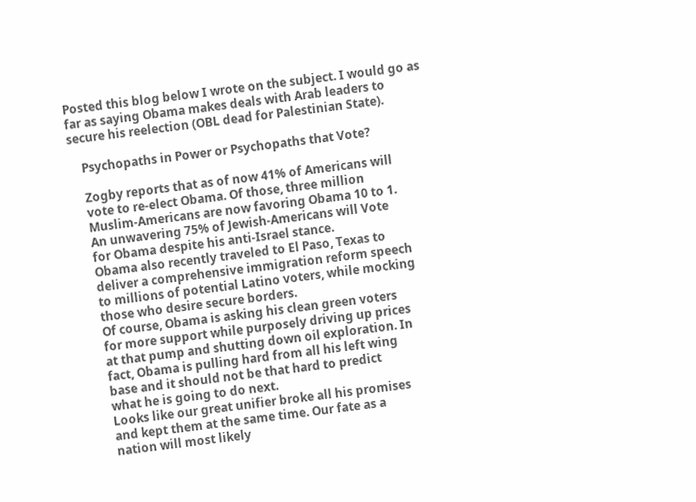Posted this blog below I wrote on the subject. I would go as far as saying Obama makes deals with Arab leaders to secure his reelection (OBL dead for Palestinian State).

    Psychopaths in Power or Psychopaths that Vote?

    Zogby reports that as of now 41% of Americans will
    vote to re-elect Obama. Of those, three million
    Muslim-Americans are now favoring Obama 10 to 1.
    An unwavering 75% of Jewish-Americans will Vote
    for Obama despite his anti-Israel stance.
    Obama also recently traveled to El Paso, Texas to
    deliver a comprehensive immigration reform speech
    to millions of potential Latino voters, while mocking
    those who desire secure borders.
    Of course, Obama is asking his clean green voters
    for more support while purposely driving up prices
    at that pump and shutting down oil exploration. In
    fact, Obama is pulling hard from all his left wing
    base and it should not be that hard to predict
    what he is going to do next.
    Looks like our great unifier broke all his promises
    and kept them at the same time. Our fate as a
    nation will most likely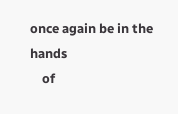once again be in the hands
    of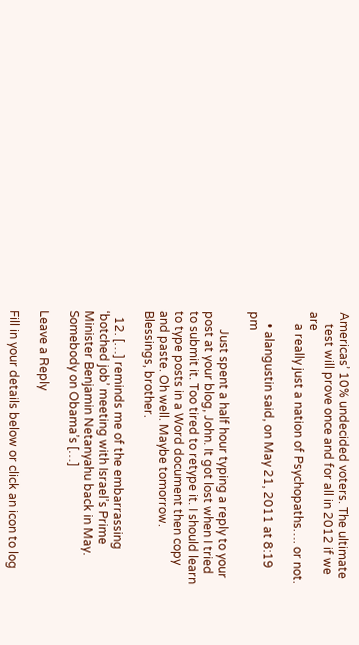Americas’ 10% undecided voters. The ultimate
    test will prove once and for all in 2012 if we are
    a really just a nation of Psychopaths…. or not.

    • alangustin said, on May 21, 2011 at 8:19 pm

      Just spent a half hour typing a reply to your post at your blog, John. It got lost when I tried to submit it. Too tired to retype it. I should learn to type posts in a Word document then copy and paste. Oh well. Maybe tomorrow. Blessings, brother.

  12. […] reminds me of the embarrassing ‘botched job’ meeting with Israel’s Prime Minister Benjamin Netanyahu back in May. Somebody on Obama’s […]

Leave a Reply

Fill in your details below or click an icon to log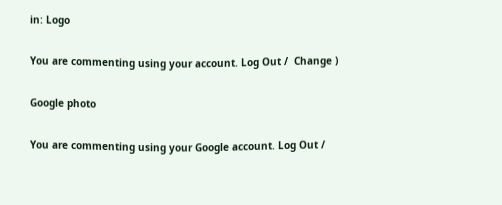in: Logo

You are commenting using your account. Log Out /  Change )

Google photo

You are commenting using your Google account. Log Out /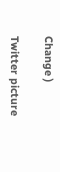Change )

Twitter picture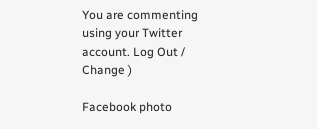You are commenting using your Twitter account. Log Out /  Change )

Facebook photo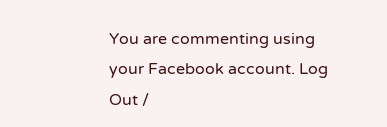You are commenting using your Facebook account. Log Out /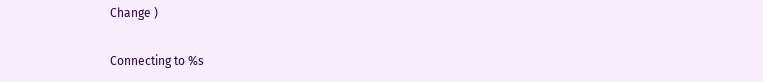Change )

Connecting to %s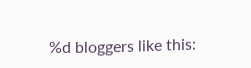%d bloggers like this: